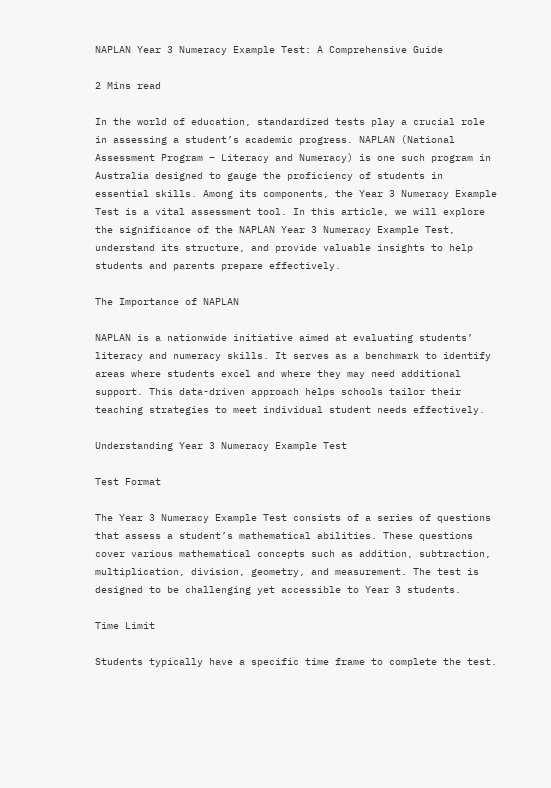NAPLAN Year 3 Numeracy Example Test: A Comprehensive Guide

2 Mins read

In the world of education, standardized tests play a crucial role in assessing a student’s academic progress. NAPLAN (National Assessment Program – Literacy and Numeracy) is one such program in Australia designed to gauge the proficiency of students in essential skills. Among its components, the Year 3 Numeracy Example Test is a vital assessment tool. In this article, we will explore the significance of the NAPLAN Year 3 Numeracy Example Test, understand its structure, and provide valuable insights to help students and parents prepare effectively.

The Importance of NAPLAN

NAPLAN is a nationwide initiative aimed at evaluating students’ literacy and numeracy skills. It serves as a benchmark to identify areas where students excel and where they may need additional support. This data-driven approach helps schools tailor their teaching strategies to meet individual student needs effectively.

Understanding Year 3 Numeracy Example Test

Test Format

The Year 3 Numeracy Example Test consists of a series of questions that assess a student’s mathematical abilities. These questions cover various mathematical concepts such as addition, subtraction, multiplication, division, geometry, and measurement. The test is designed to be challenging yet accessible to Year 3 students.

Time Limit

Students typically have a specific time frame to complete the test.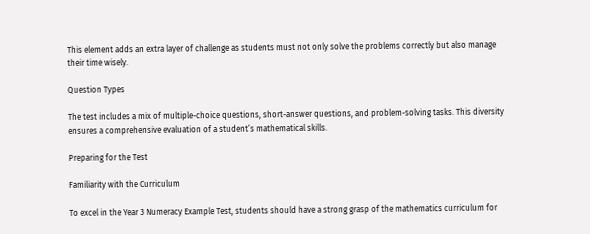This element adds an extra layer of challenge as students must not only solve the problems correctly but also manage their time wisely.

Question Types

The test includes a mix of multiple-choice questions, short-answer questions, and problem-solving tasks. This diversity ensures a comprehensive evaluation of a student’s mathematical skills.

Preparing for the Test

Familiarity with the Curriculum

To excel in the Year 3 Numeracy Example Test, students should have a strong grasp of the mathematics curriculum for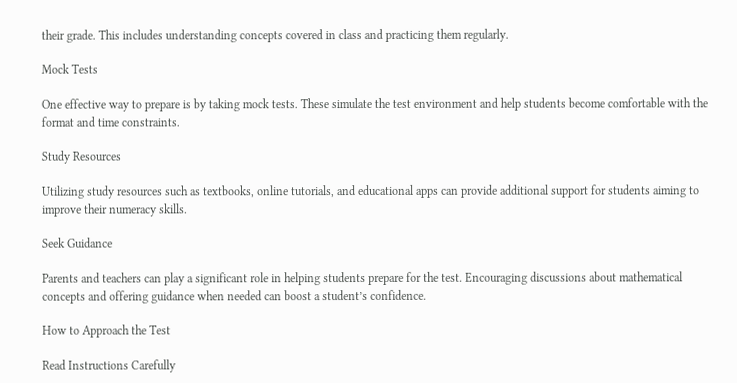their grade. This includes understanding concepts covered in class and practicing them regularly.

Mock Tests

One effective way to prepare is by taking mock tests. These simulate the test environment and help students become comfortable with the format and time constraints.

Study Resources

Utilizing study resources such as textbooks, online tutorials, and educational apps can provide additional support for students aiming to improve their numeracy skills.

Seek Guidance

Parents and teachers can play a significant role in helping students prepare for the test. Encouraging discussions about mathematical concepts and offering guidance when needed can boost a student’s confidence.

How to Approach the Test

Read Instructions Carefully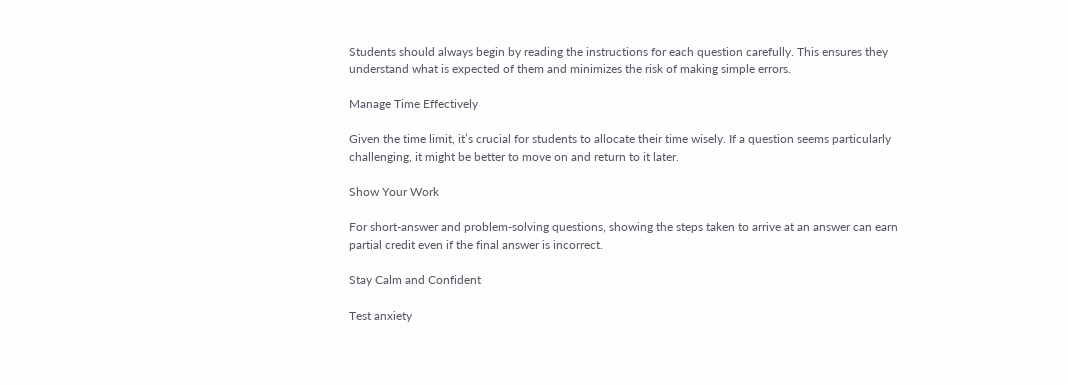Students should always begin by reading the instructions for each question carefully. This ensures they understand what is expected of them and minimizes the risk of making simple errors.

Manage Time Effectively

Given the time limit, it’s crucial for students to allocate their time wisely. If a question seems particularly challenging, it might be better to move on and return to it later.

Show Your Work

For short-answer and problem-solving questions, showing the steps taken to arrive at an answer can earn partial credit even if the final answer is incorrect.

Stay Calm and Confident

Test anxiety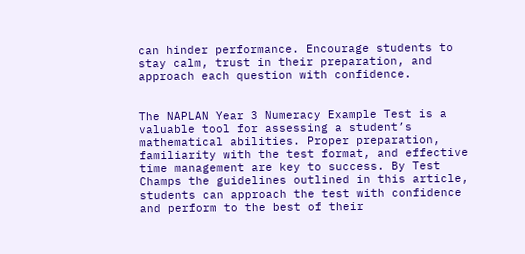can hinder performance. Encourage students to stay calm, trust in their preparation, and approach each question with confidence.


The NAPLAN Year 3 Numeracy Example Test is a valuable tool for assessing a student’s mathematical abilities. Proper preparation, familiarity with the test format, and effective time management are key to success. By Test Champs the guidelines outlined in this article, students can approach the test with confidence and perform to the best of their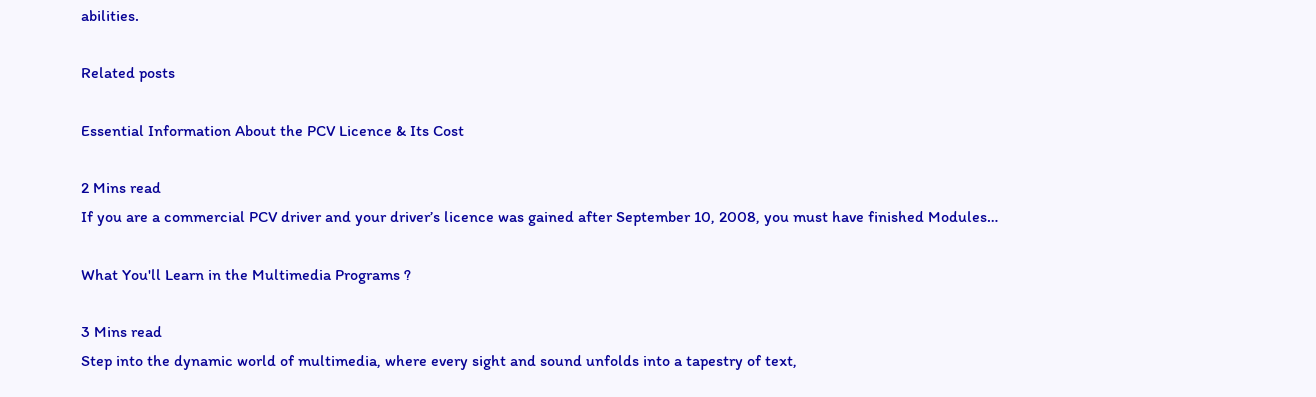abilities.

Related posts

Essential Information About the PCV Licence & Its Cost

2 Mins read
If you are a commercial PCV driver and your driver’s licence was gained after September 10, 2008, you must have finished Modules…

What You'll Learn in the Multimedia Programs ?

3 Mins read
Step into the dynamic world of multimedia, where every sight and sound unfolds into a tapestry of text,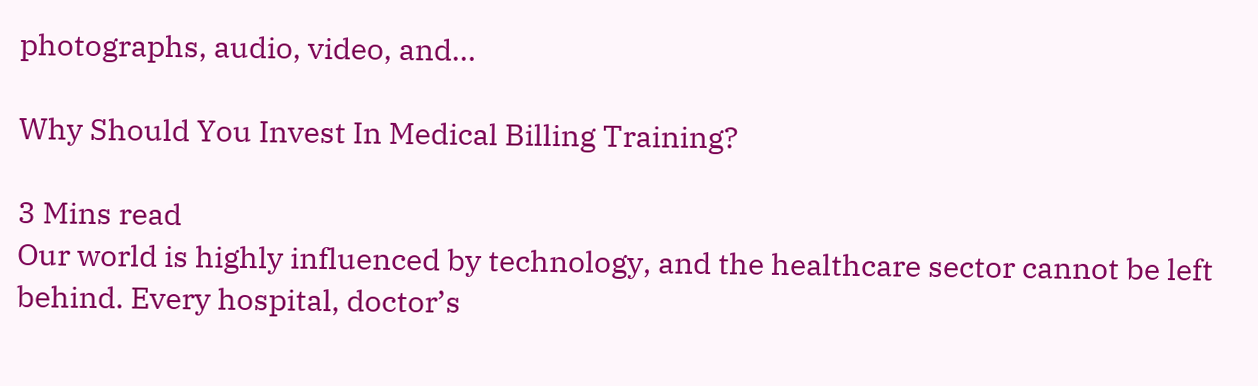photographs, audio, video, and…

Why Should You Invest In Medical Billing Training?

3 Mins read
Our world is highly influenced by technology, and the healthcare sector cannot be left behind. Every hospital, doctor’s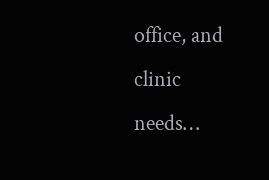office, and clinic needs…